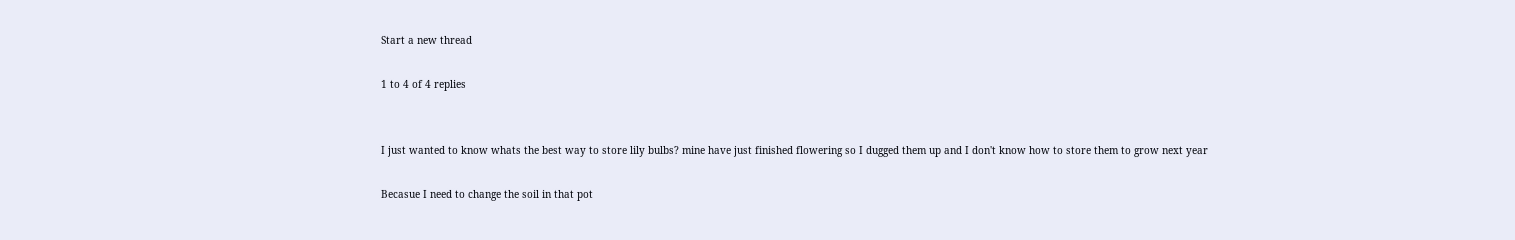Start a new thread

1 to 4 of 4 replies


I just wanted to know whats the best way to store lily bulbs? mine have just finished flowering so I dugged them up and I don't know how to store them to grow next year

Becasue I need to change the soil in that pot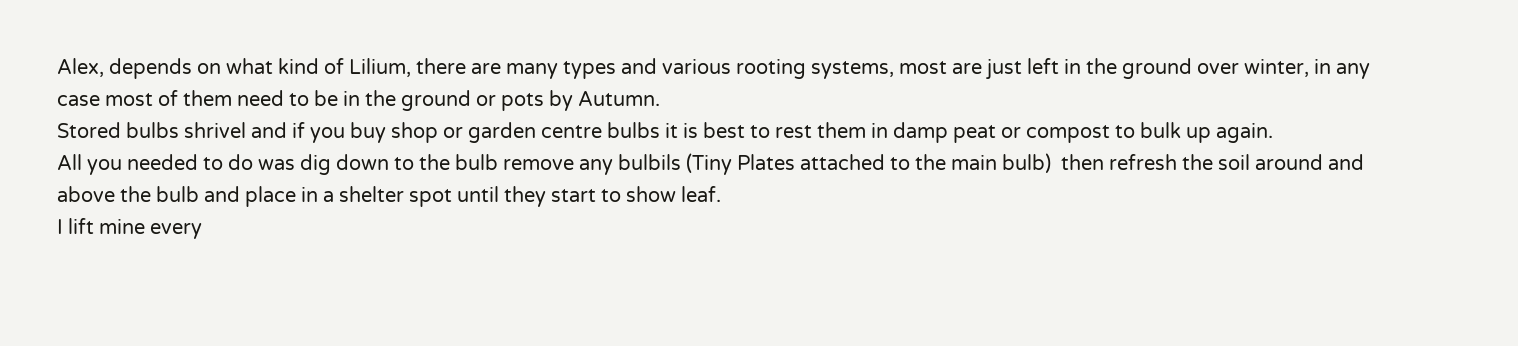Alex, depends on what kind of Lilium, there are many types and various rooting systems, most are just left in the ground over winter, in any case most of them need to be in the ground or pots by Autumn.
Stored bulbs shrivel and if you buy shop or garden centre bulbs it is best to rest them in damp peat or compost to bulk up again.
All you needed to do was dig down to the bulb remove any bulbils (Tiny Plates attached to the main bulb)  then refresh the soil around and above the bulb and place in a shelter spot until they start to show leaf.
I lift mine every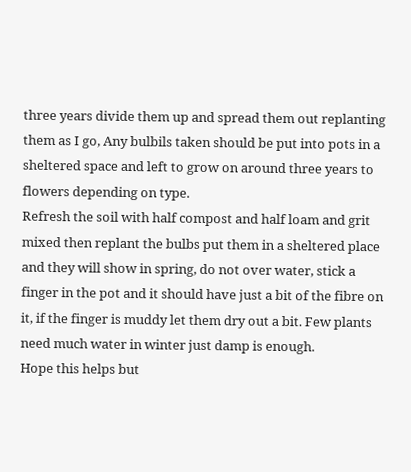three years divide them up and spread them out replanting them as I go, Any bulbils taken should be put into pots in a sheltered space and left to grow on around three years to flowers depending on type.
Refresh the soil with half compost and half loam and grit mixed then replant the bulbs put them in a sheltered place and they will show in spring, do not over water, stick a finger in the pot and it should have just a bit of the fibre on it, if the finger is muddy let them dry out a bit. Few plants need much water in winter just damp is enough.
Hope this helps but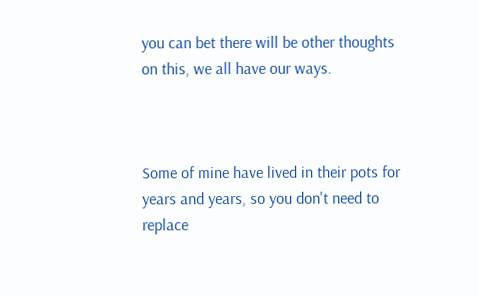you can bet there will be other thoughts on this, we all have our ways.



Some of mine have lived in their pots for years and years, so you don't need to replace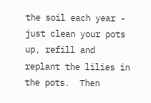the soil each year - just clean your pots up, refill and replant the lilies in the pots.  Then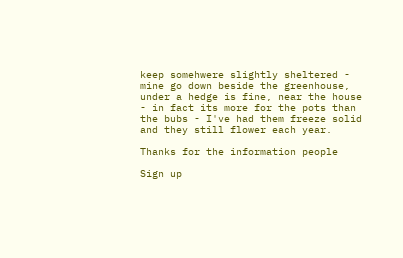keep somehwere slightly sheltered - mine go down beside the greenhouse, under a hedge is fine, near the house - in fact its more for the pots than the bubs - I've had them freeze solid and they still flower each year.

Thanks for the information people

Sign up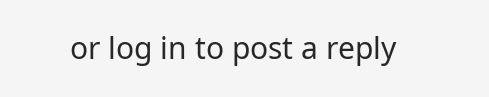or log in to post a reply